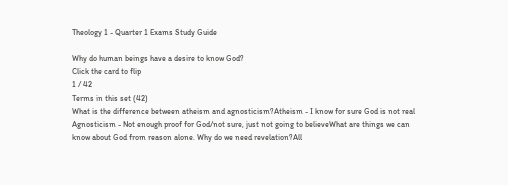Theology 1 - Quarter 1 Exams Study Guide

Why do human beings have a desire to know God?
Click the card to flip
1 / 42
Terms in this set (42)
What is the difference between atheism and agnosticism?Atheism - I know for sure God is not real Agnosticism - Not enough proof for God/not sure, just not going to believeWhat are things we can know about God from reason alone. Why do we need revelation?All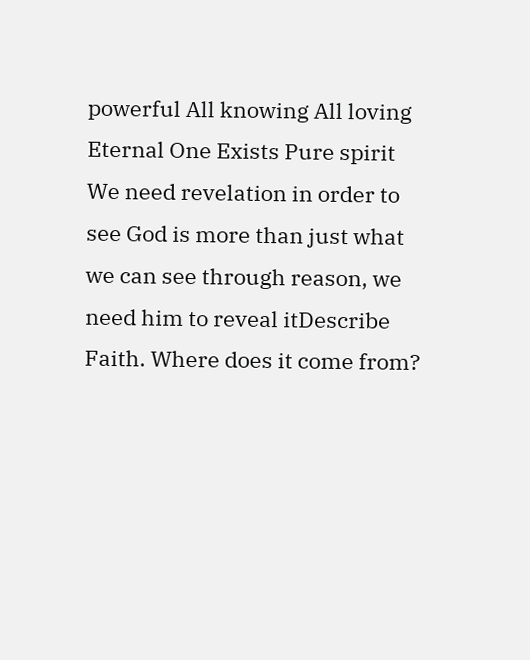powerful All knowing All loving Eternal One Exists Pure spirit We need revelation in order to see God is more than just what we can see through reason, we need him to reveal itDescribe Faith. Where does it come from?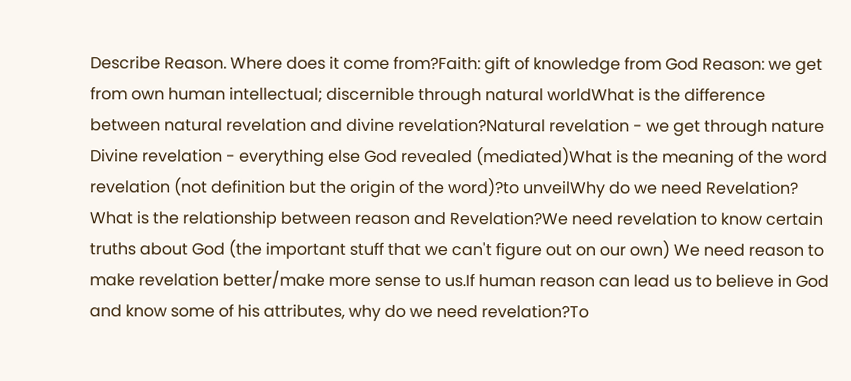Describe Reason. Where does it come from?Faith: gift of knowledge from God Reason: we get from own human intellectual; discernible through natural worldWhat is the difference between natural revelation and divine revelation?Natural revelation - we get through nature Divine revelation - everything else God revealed (mediated)What is the meaning of the word revelation (not definition but the origin of the word)?to unveilWhy do we need Revelation? What is the relationship between reason and Revelation?We need revelation to know certain truths about God (the important stuff that we can't figure out on our own) We need reason to make revelation better/make more sense to us.If human reason can lead us to believe in God and know some of his attributes, why do we need revelation?To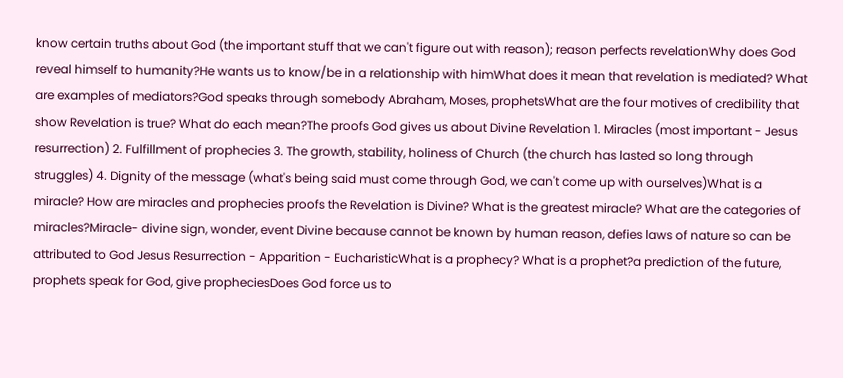know certain truths about God (the important stuff that we can't figure out with reason); reason perfects revelationWhy does God reveal himself to humanity?He wants us to know/be in a relationship with himWhat does it mean that revelation is mediated? What are examples of mediators?God speaks through somebody Abraham, Moses, prophetsWhat are the four motives of credibility that show Revelation is true? What do each mean?The proofs God gives us about Divine Revelation 1. Miracles (most important - Jesus resurrection) 2. Fulfillment of prophecies 3. The growth, stability, holiness of Church (the church has lasted so long through struggles) 4. Dignity of the message (what's being said must come through God, we can't come up with ourselves)What is a miracle? How are miracles and prophecies proofs the Revelation is Divine? What is the greatest miracle? What are the categories of miracles?Miracle- divine sign, wonder, event Divine because cannot be known by human reason, defies laws of nature so can be attributed to God Jesus Resurrection - Apparition - EucharisticWhat is a prophecy? What is a prophet?a prediction of the future, prophets speak for God, give propheciesDoes God force us to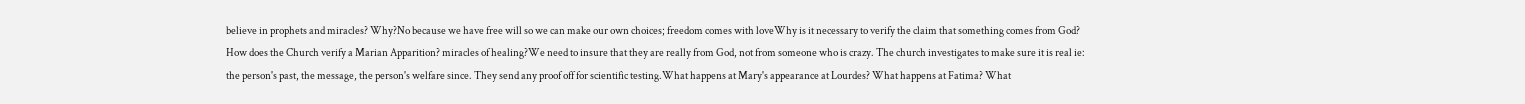believe in prophets and miracles? Why?No because we have free will so we can make our own choices; freedom comes with loveWhy is it necessary to verify the claim that something comes from God? How does the Church verify a Marian Apparition? miracles of healing?We need to insure that they are really from God, not from someone who is crazy. The church investigates to make sure it is real ie: the person's past, the message, the person's welfare since. They send any proof off for scientific testing.What happens at Mary's appearance at Lourdes? What happens at Fatima? What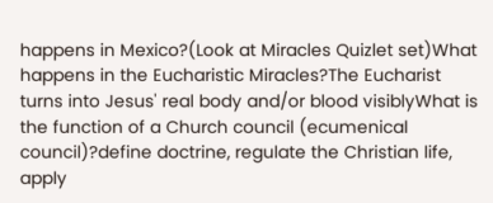happens in Mexico?(Look at Miracles Quizlet set)What happens in the Eucharistic Miracles?The Eucharist turns into Jesus' real body and/or blood visiblyWhat is the function of a Church council (ecumenical council)?define doctrine, regulate the Christian life, apply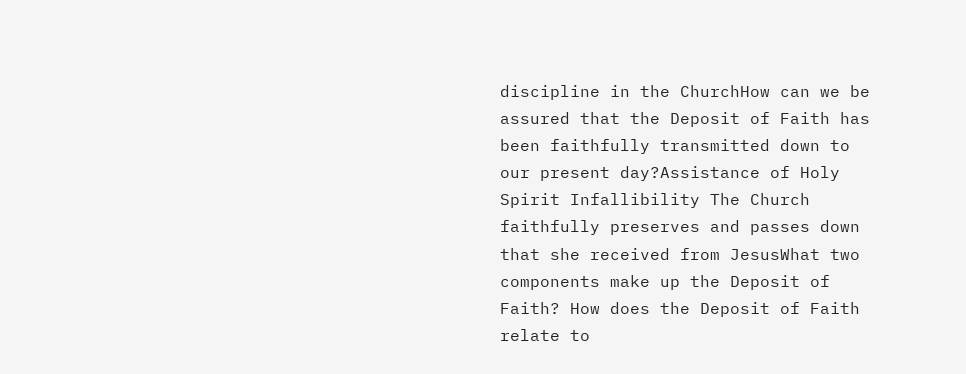discipline in the ChurchHow can we be assured that the Deposit of Faith has been faithfully transmitted down to our present day?Assistance of Holy Spirit Infallibility The Church faithfully preserves and passes down that she received from JesusWhat two components make up the Deposit of Faith? How does the Deposit of Faith relate to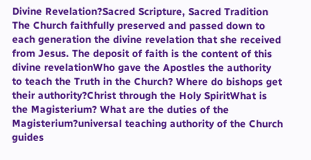Divine Revelation?Sacred Scripture, Sacred Tradition The Church faithfully preserved and passed down to each generation the divine revelation that she received from Jesus. The deposit of faith is the content of this divine revelationWho gave the Apostles the authority to teach the Truth in the Church? Where do bishops get their authority?Christ through the Holy SpiritWhat is the Magisterium? What are the duties of the Magisterium?universal teaching authority of the Church guides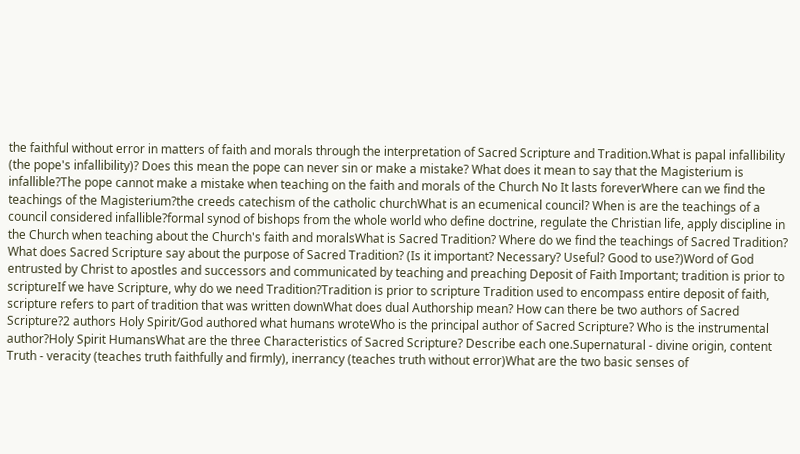the faithful without error in matters of faith and morals through the interpretation of Sacred Scripture and Tradition.What is papal infallibility (the pope's infallibility)? Does this mean the pope can never sin or make a mistake? What does it mean to say that the Magisterium is infallible?The pope cannot make a mistake when teaching on the faith and morals of the Church No It lasts foreverWhere can we find the teachings of the Magisterium?the creeds catechism of the catholic churchWhat is an ecumenical council? When is are the teachings of a council considered infallible?formal synod of bishops from the whole world who define doctrine, regulate the Christian life, apply discipline in the Church when teaching about the Church's faith and moralsWhat is Sacred Tradition? Where do we find the teachings of Sacred Tradition? What does Sacred Scripture say about the purpose of Sacred Tradition? (Is it important? Necessary? Useful? Good to use?)Word of God entrusted by Christ to apostles and successors and communicated by teaching and preaching Deposit of Faith Important; tradition is prior to scriptureIf we have Scripture, why do we need Tradition?Tradition is prior to scripture Tradition used to encompass entire deposit of faith, scripture refers to part of tradition that was written downWhat does dual Authorship mean? How can there be two authors of Sacred Scripture?2 authors Holy Spirit/God authored what humans wroteWho is the principal author of Sacred Scripture? Who is the instrumental author?Holy Spirit HumansWhat are the three Characteristics of Sacred Scripture? Describe each one.Supernatural - divine origin, content Truth - veracity (teaches truth faithfully and firmly), inerrancy (teaches truth without error)What are the two basic senses of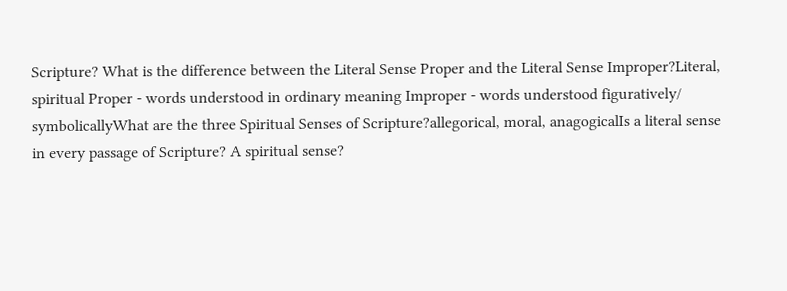Scripture? What is the difference between the Literal Sense Proper and the Literal Sense Improper?Literal, spiritual Proper - words understood in ordinary meaning Improper - words understood figuratively/ symbolicallyWhat are the three Spiritual Senses of Scripture?allegorical, moral, anagogicalIs a literal sense in every passage of Scripture? A spiritual sense?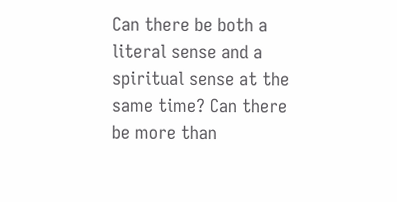Can there be both a literal sense and a spiritual sense at the same time? Can there be more than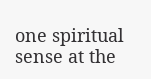one spiritual sense at the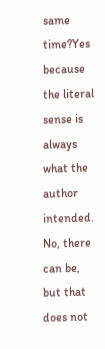same time?Yes because the literal sense is always what the author intended. No, there can be, but that does not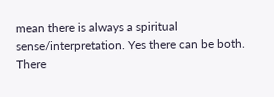mean there is always a spiritual sense/interpretation. Yes there can be both. There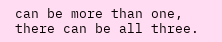can be more than one, there can be all three.